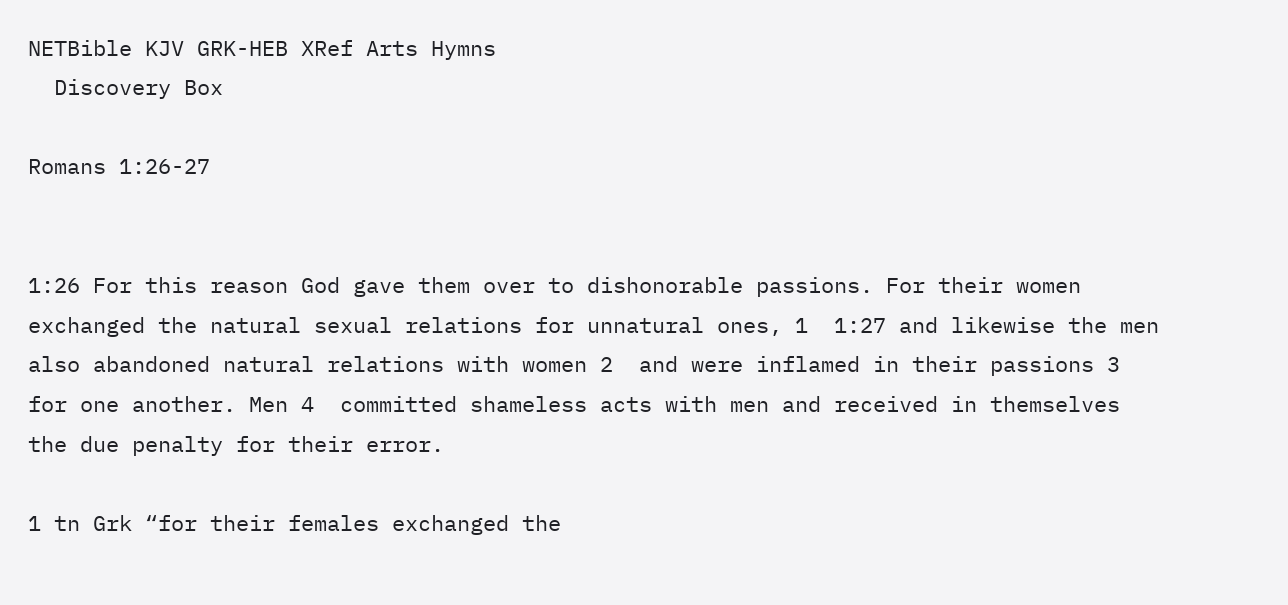NETBible KJV GRK-HEB XRef Arts Hymns
  Discovery Box

Romans 1:26-27


1:26 For this reason God gave them over to dishonorable passions. For their women exchanged the natural sexual relations for unnatural ones, 1  1:27 and likewise the men also abandoned natural relations with women 2  and were inflamed in their passions 3  for one another. Men 4  committed shameless acts with men and received in themselves the due penalty for their error.

1 tn Grk “for their females exchanged the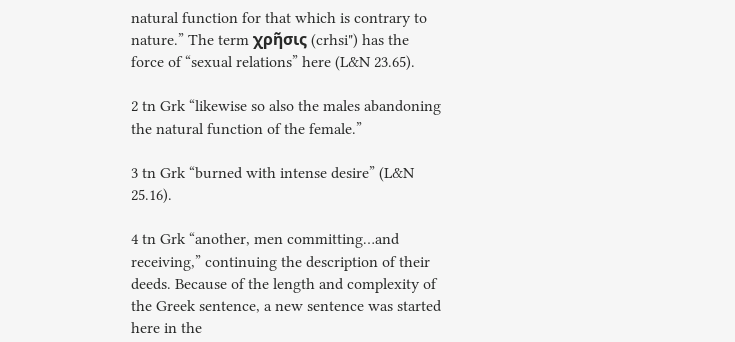natural function for that which is contrary to nature.” The term χρῆσις (crhsi") has the force of “sexual relations” here (L&N 23.65).

2 tn Grk “likewise so also the males abandoning the natural function of the female.”

3 tn Grk “burned with intense desire” (L&N 25.16).

4 tn Grk “another, men committing…and receiving,” continuing the description of their deeds. Because of the length and complexity of the Greek sentence, a new sentence was started here in the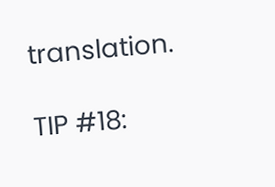translation.

TIP #18: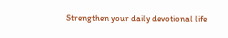Strengthen your daily devotional life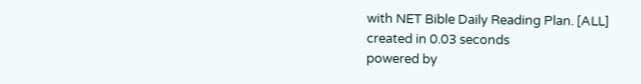with NET Bible Daily Reading Plan. [ALL]
created in 0.03 seconds
powered by